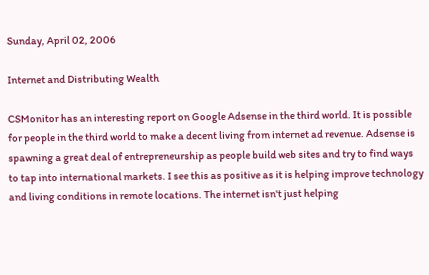Sunday, April 02, 2006

Internet and Distributing Wealth

CSMonitor has an interesting report on Google Adsense in the third world. It is possible for people in the third world to make a decent living from internet ad revenue. Adsense is spawning a great deal of entrepreneurship as people build web sites and try to find ways to tap into international markets. I see this as positive as it is helping improve technology and living conditions in remote locations. The internet isn't just helping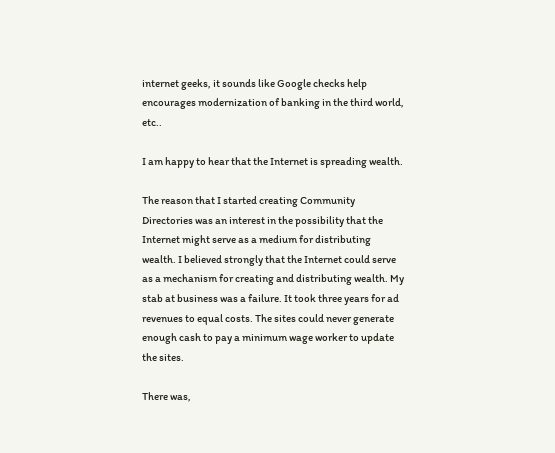internet geeks, it sounds like Google checks help encourages modernization of banking in the third world, etc..

I am happy to hear that the Internet is spreading wealth.

The reason that I started creating Community Directories was an interest in the possibility that the Internet might serve as a medium for distributing wealth. I believed strongly that the Internet could serve as a mechanism for creating and distributing wealth. My stab at business was a failure. It took three years for ad revenues to equal costs. The sites could never generate enough cash to pay a minimum wage worker to update the sites.

There was,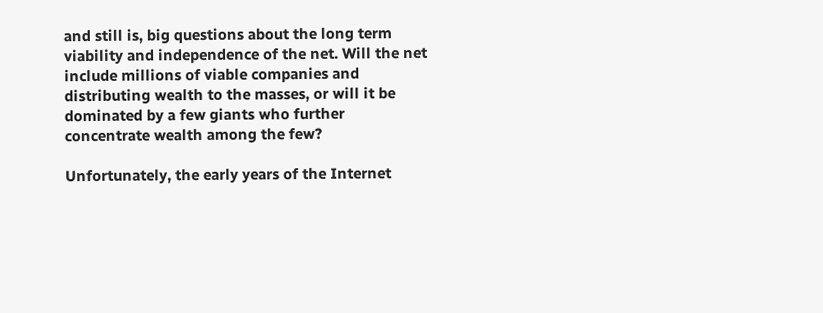and still is, big questions about the long term viability and independence of the net. Will the net include millions of viable companies and distributing wealth to the masses, or will it be dominated by a few giants who further concentrate wealth among the few?

Unfortunately, the early years of the Internet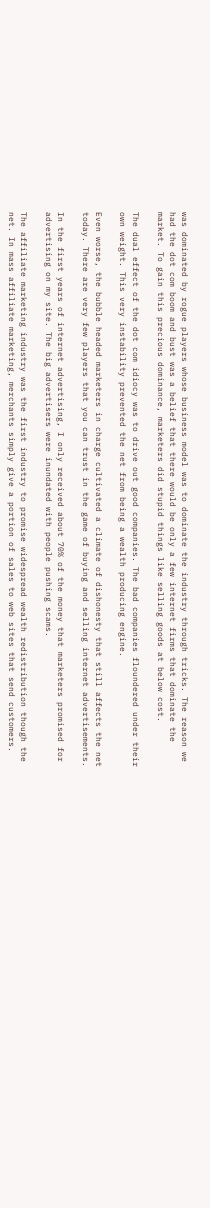was dominated by rogue players whose business model was to dominate the industry through tricks. The reason we had the dot com boom and bust was a belief that there would be only a few internet firms that dominate the market. To gain this precious dominance, marketers did stupid things like selling goods at below cost.

The dual effect of the dot com idiocy was to drive out good companies. The bad companies floundered under their own weight. This very instability prevented the net from being a wealth producing engine.

Even worse, the bubble headed marketers in charge cultivated a climate of dishonesty that still affects the net today. There are very few players that you can trust in the game of buying and selling internet advertisements.

In the first years of internet advertising, I only received about 70% of the money that marketers promised for advertising on my site. The big advertisers were inundated with people pushing scams.

The affiliate marketing industry was the first industry to promise widespread wealth redistribution though the net. In mass affiliate marketing, merchants simply give a portion of sales to web sites that send customers.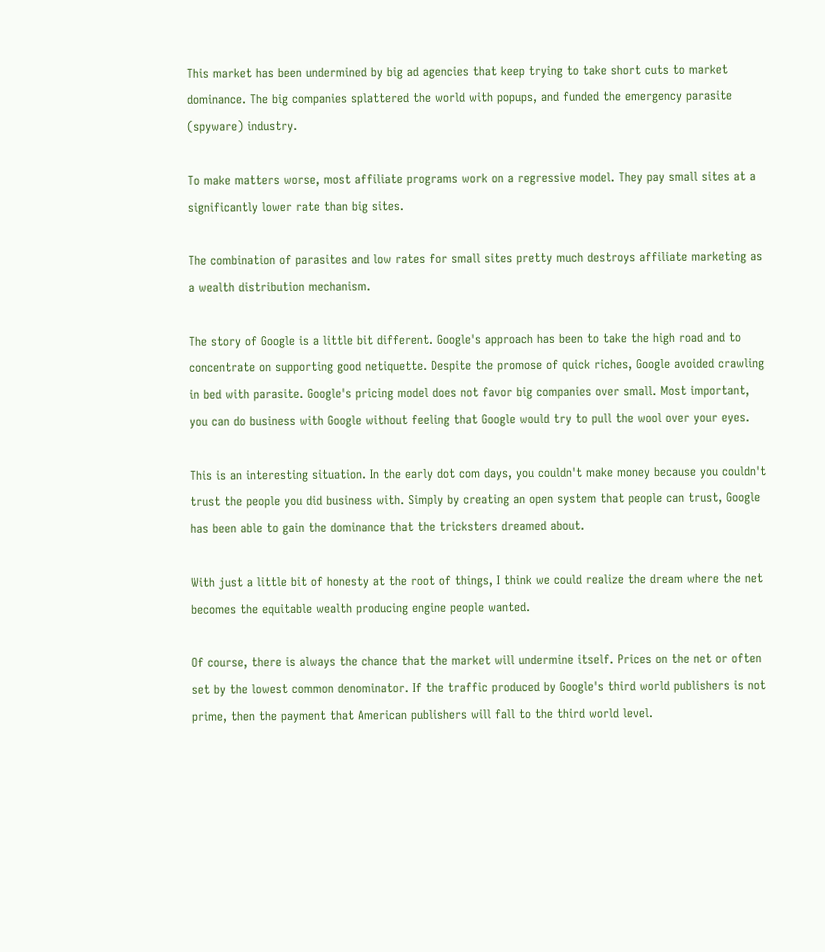This market has been undermined by big ad agencies that keep trying to take short cuts to market dominance. The big companies splattered the world with popups, and funded the emergency parasite (spyware) industry.

To make matters worse, most affiliate programs work on a regressive model. They pay small sites at a significantly lower rate than big sites.

The combination of parasites and low rates for small sites pretty much destroys affiliate marketing as a wealth distribution mechanism.

The story of Google is a little bit different. Google's approach has been to take the high road and to concentrate on supporting good netiquette. Despite the promose of quick riches, Google avoided crawling in bed with parasite. Google's pricing model does not favor big companies over small. Most important, you can do business with Google without feeling that Google would try to pull the wool over your eyes.

This is an interesting situation. In the early dot com days, you couldn't make money because you couldn't trust the people you did business with. Simply by creating an open system that people can trust, Google has been able to gain the dominance that the tricksters dreamed about.

With just a little bit of honesty at the root of things, I think we could realize the dream where the net becomes the equitable wealth producing engine people wanted.

Of course, there is always the chance that the market will undermine itself. Prices on the net or often set by the lowest common denominator. If the traffic produced by Google's third world publishers is not prime, then the payment that American publishers will fall to the third world level.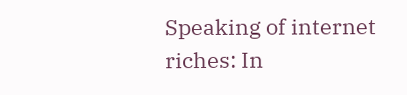Speaking of internet riches: In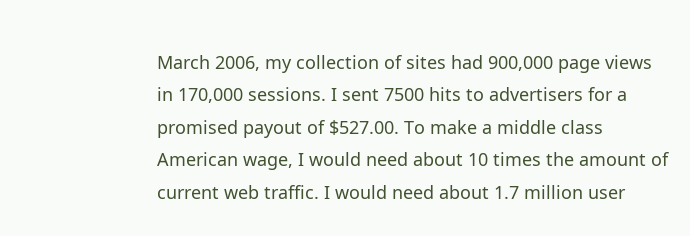March 2006, my collection of sites had 900,000 page views in 170,000 sessions. I sent 7500 hits to advertisers for a promised payout of $527.00. To make a middle class American wage, I would need about 10 times the amount of current web traffic. I would need about 1.7 million user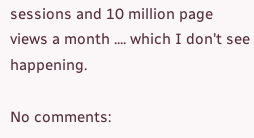sessions and 10 million page views a month .... which I don't see happening.

No comments: